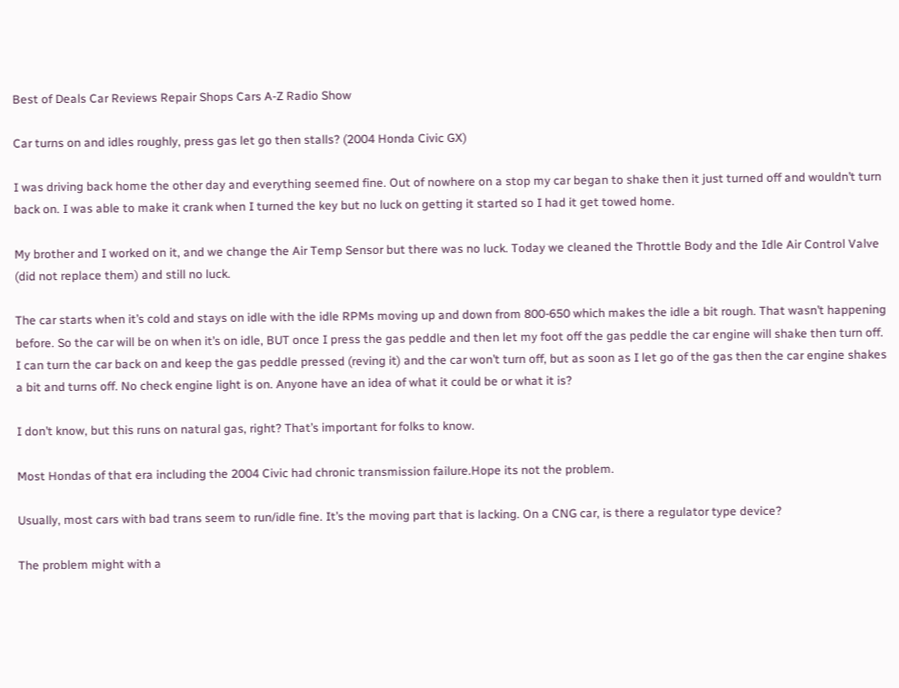Best of Deals Car Reviews Repair Shops Cars A-Z Radio Show

Car turns on and idles roughly, press gas let go then stalls? (2004 Honda Civic GX)

I was driving back home the other day and everything seemed fine. Out of nowhere on a stop my car began to shake then it just turned off and wouldn’t turn back on. I was able to make it crank when I turned the key but no luck on getting it started so I had it get towed home.

My brother and I worked on it, and we change the Air Temp Sensor but there was no luck. Today we cleaned the Throttle Body and the Idle Air Control Valve (did not replace them) and still no luck.

The car starts when it’s cold and stays on idle with the idle RPMs moving up and down from 800-650 which makes the idle a bit rough. That wasn’t happening before. So the car will be on when it’s on idle, BUT once I press the gas peddle and then let my foot off the gas peddle the car engine will shake then turn off. I can turn the car back on and keep the gas peddle pressed (reving it) and the car won’t turn off, but as soon as I let go of the gas then the car engine shakes a bit and turns off. No check engine light is on. Anyone have an idea of what it could be or what it is?

I don’t know, but this runs on natural gas, right? That’s important for folks to know.

Most Hondas of that era including the 2004 Civic had chronic transmission failure.Hope its not the problem.

Usually, most cars with bad trans seem to run/idle fine. It’s the moving part that is lacking. On a CNG car, is there a regulator type device?

The problem might with a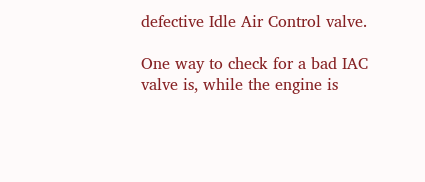defective Idle Air Control valve.

One way to check for a bad IAC valve is, while the engine is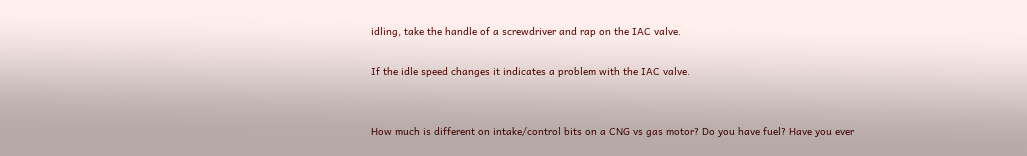idling, take the handle of a screwdriver and rap on the IAC valve.

If the idle speed changes it indicates a problem with the IAC valve.


How much is different on intake/control bits on a CNG vs gas motor? Do you have fuel? Have you ever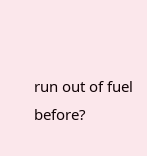run out of fuel before?